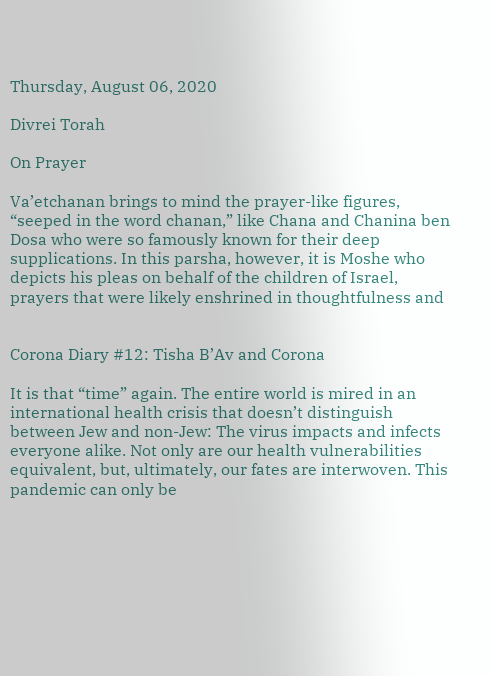Thursday, August 06, 2020

Divrei Torah

On Prayer

Va’etchanan brings to mind the prayer-like figures, “seeped in the word chanan,” like Chana and Chanina ben Dosa who were so famously known for their deep supplications. In this parsha, however, it is Moshe who depicts his pleas on behalf of the children of Israel, prayers that were likely enshrined in thoughtfulness and


Corona Diary #12: Tisha B’Av and Corona

It is that “time” again. The entire world is mired in an international health crisis that doesn’t distinguish between Jew and non-Jew: The virus impacts and infects everyone alike. Not only are our health vulnerabilities equivalent, but, ultimately, our fates are interwoven. This pandemic can only be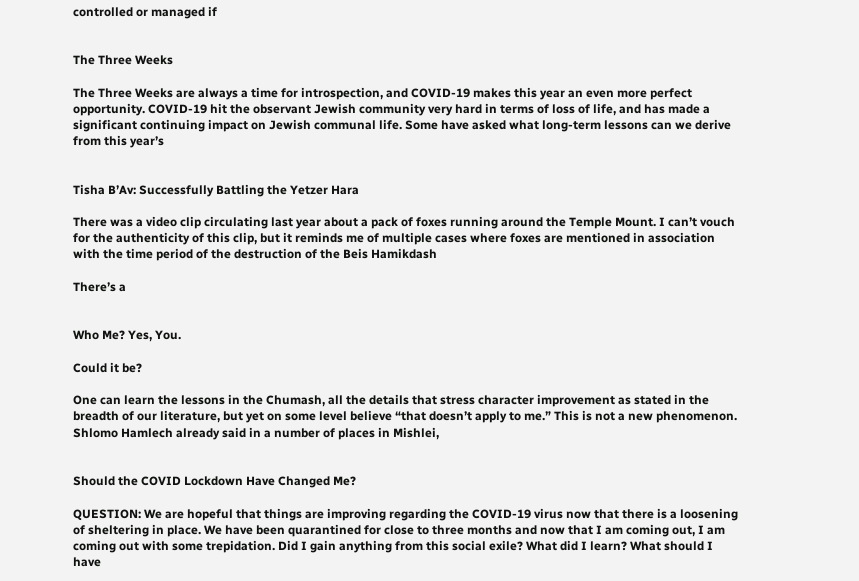controlled or managed if


The Three Weeks

The Three Weeks are always a time for introspection, and COVID-19 makes this year an even more perfect opportunity. COVID-19 hit the observant Jewish community very hard in terms of loss of life, and has made a significant continuing impact on Jewish communal life. Some have asked what long-term lessons can we derive from this year’s


Tisha B’Av: Successfully Battling the Yetzer Hara

There was a video clip circulating last year about a pack of foxes running around the Temple Mount. I can’t vouch for the authenticity of this clip, but it reminds me of multiple cases where foxes are mentioned in association with the time period of the destruction of the Beis Hamikdash

There’s a


Who Me? Yes, You.

Could it be?

One can learn the lessons in the Chumash, all the details that stress character improvement as stated in the breadth of our literature, but yet on some level believe “that doesn’t apply to me.” This is not a new phenomenon. Shlomo Hamlech already said in a number of places in Mishlei,


Should the COVID Lockdown Have Changed Me?

QUESTION: We are hopeful that things are improving regarding the COVID-19 virus now that there is a loosening of sheltering in place. We have been quarantined for close to three months and now that I am coming out, I am coming out with some trepidation. Did I gain anything from this social exile? What did I learn? What should I have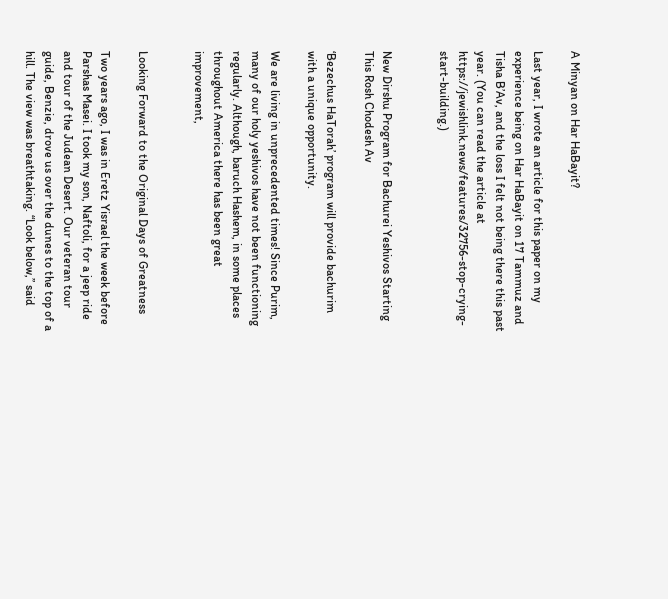A Minyan on Har HaBayit?

Last year, I wrote an article for this paper on my experience being on Har HaBayit on 17 Tammuz and Tisha B’Av, and the loss I felt not being there this past year. (You can read the article at https://jewishlink.news/features/32756-stop-crying-start-building.)


New Dirshu Program for Bachurei Yeshivos Starting This Rosh Chodesh Av

‘Bezechus HaTorah’ program will provide bachurim with a unique opportunity.

We are living in unprecedented times! Since Purim, many of our holy yeshivos have not been functioning regularly. Although, baruch Hashem, in some places throughout America there has been great improvement,


Looking Forward to the Original Days of Greatness

Two years ago, I was in Eretz Yisrael the week before Parshas Masei. I took my son, Naftoli, for a jeep ride and tour of the Judean Desert. Our veteran tour guide, Benzie, drove us over the dunes to the top of a hill. The view was breathtaking. “Look below,’’ said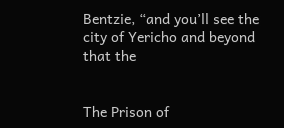Bentzie, “and you’ll see the city of Yericho and beyond that the


The Prison of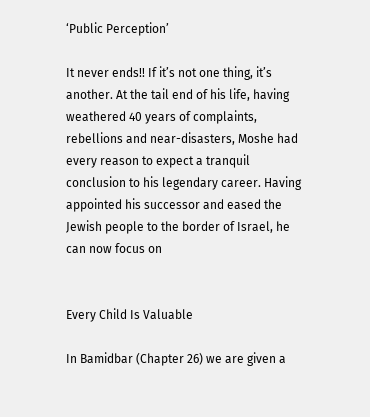‘Public Perception’

It never ends!! If it’s not one thing, it’s another. At the tail end of his life, having weathered 40 years of complaints, rebellions and near-disasters, Moshe had every reason to expect a tranquil conclusion to his legendary career. Having appointed his successor and eased the Jewish people to the border of Israel, he can now focus on


Every Child Is Valuable

In Bamidbar (Chapter 26) we are given a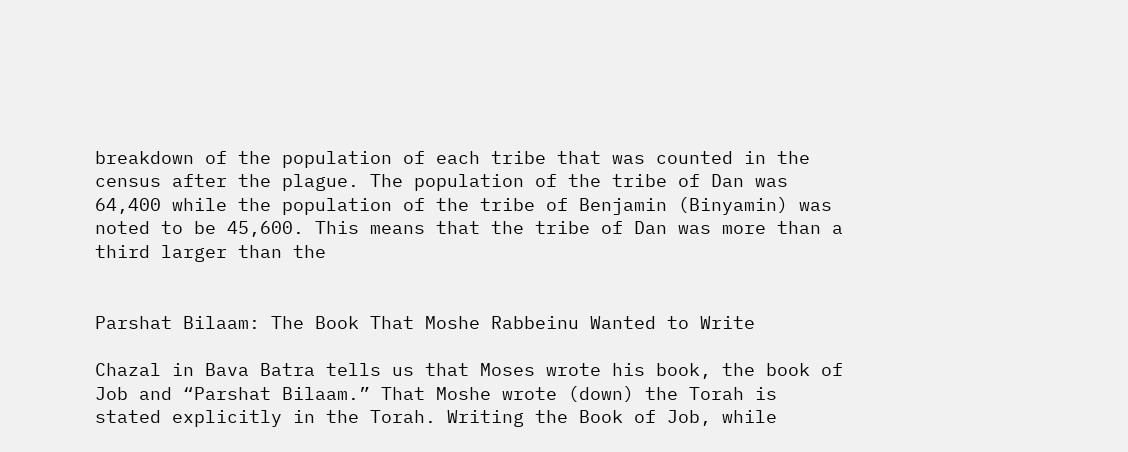breakdown of the population of each tribe that was counted in the census after the plague. The population of the tribe of Dan was 64,400 while the population of the tribe of Benjamin (Binyamin) was noted to be 45,600. This means that the tribe of Dan was more than a third larger than the


Parshat Bilaam: The Book That Moshe Rabbeinu Wanted to Write

Chazal in Bava Batra tells us that Moses wrote his book, the book of Job and “Parshat Bilaam.” That Moshe wrote (down) the Torah is stated explicitly in the Torah. Writing the Book of Job, while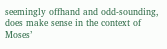seemingly offhand and odd-sounding, does make sense in the context of Moses’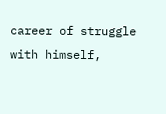career of struggle with himself,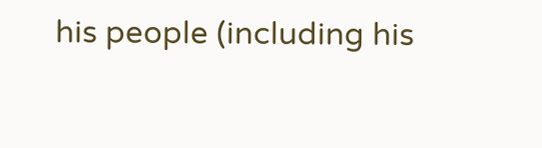his people (including his